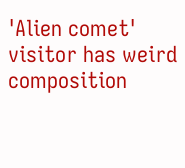'Alien comet' visitor has weird composition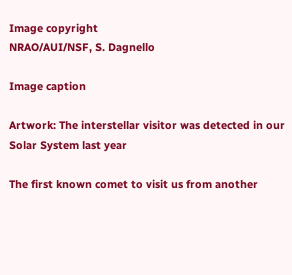Image copyright
NRAO/AUI/NSF, S. Dagnello

Image caption

Artwork: The interstellar visitor was detected in our Solar System last year

The first known comet to visit us from another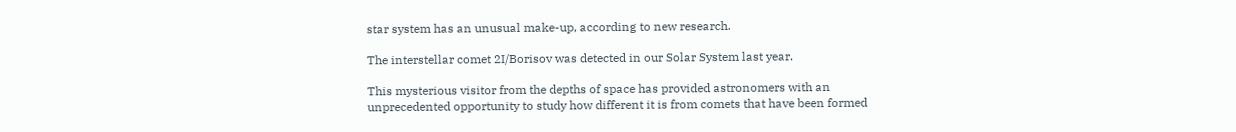star system has an unusual make-up, according to new research.

The interstellar comet 2I/Borisov was detected in our Solar System last year.

This mysterious visitor from the depths of space has provided astronomers with an unprecedented opportunity to study how different it is from comets that have been formed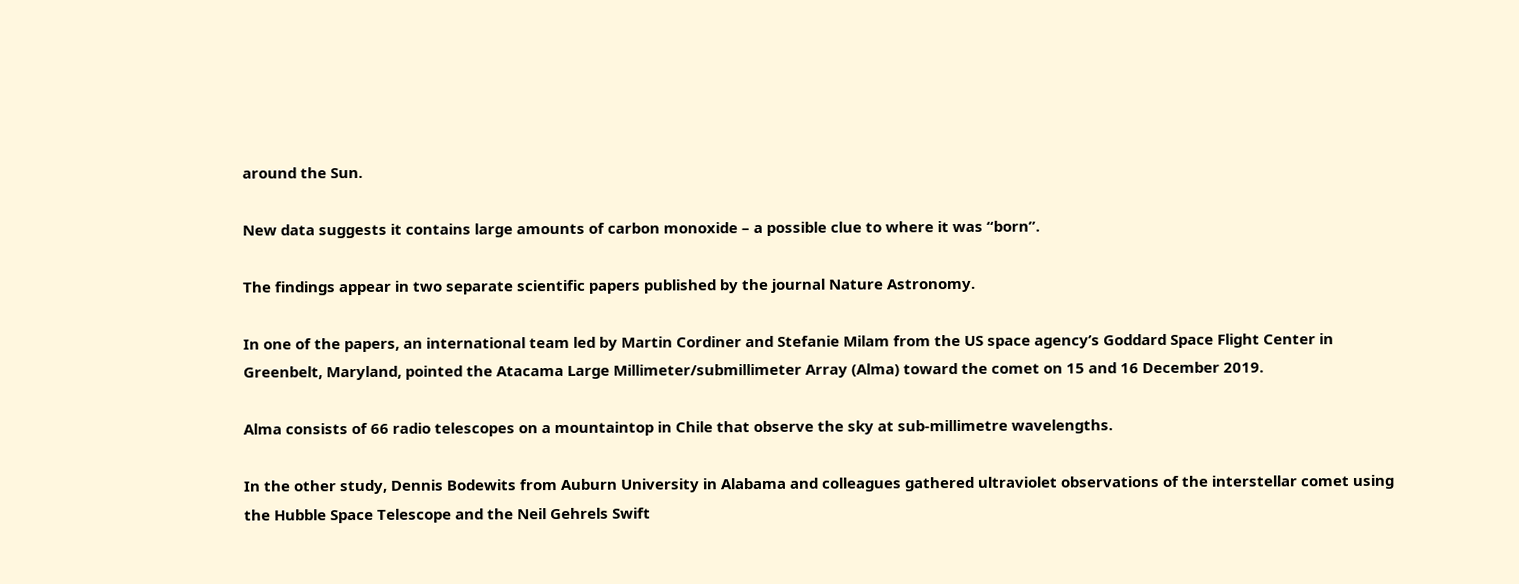around the Sun.

New data suggests it contains large amounts of carbon monoxide – a possible clue to where it was “born”.

The findings appear in two separate scientific papers published by the journal Nature Astronomy.

In one of the papers, an international team led by Martin Cordiner and Stefanie Milam from the US space agency’s Goddard Space Flight Center in Greenbelt, Maryland, pointed the Atacama Large Millimeter/submillimeter Array (Alma) toward the comet on 15 and 16 December 2019.

Alma consists of 66 radio telescopes on a mountaintop in Chile that observe the sky at sub-millimetre wavelengths.

In the other study, Dennis Bodewits from Auburn University in Alabama and colleagues gathered ultraviolet observations of the interstellar comet using the Hubble Space Telescope and the Neil Gehrels Swift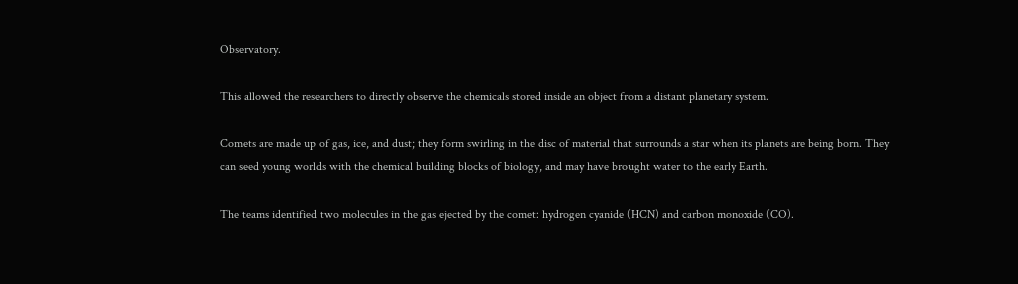Observatory.

This allowed the researchers to directly observe the chemicals stored inside an object from a distant planetary system.

Comets are made up of gas, ice, and dust; they form swirling in the disc of material that surrounds a star when its planets are being born. They can seed young worlds with the chemical building blocks of biology, and may have brought water to the early Earth.

The teams identified two molecules in the gas ejected by the comet: hydrogen cyanide (HCN) and carbon monoxide (CO).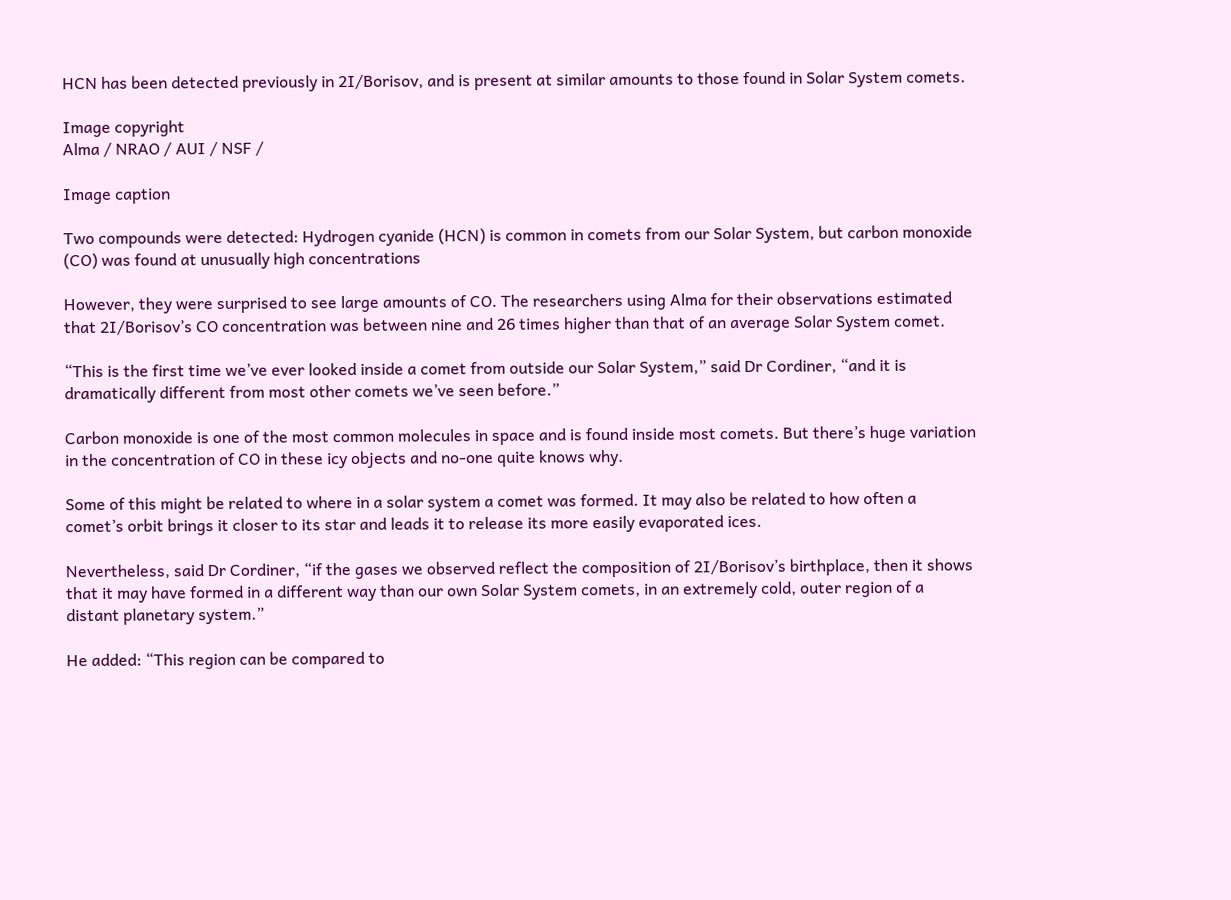HCN has been detected previously in 2I/Borisov, and is present at similar amounts to those found in Solar System comets.

Image copyright
Alma / NRAO / AUI / NSF /

Image caption

Two compounds were detected: Hydrogen cyanide (HCN) is common in comets from our Solar System, but carbon monoxide (CO) was found at unusually high concentrations

However, they were surprised to see large amounts of CO. The researchers using Alma for their observations estimated that 2I/Borisov’s CO concentration was between nine and 26 times higher than that of an average Solar System comet.

“This is the first time we’ve ever looked inside a comet from outside our Solar System,” said Dr Cordiner, “and it is dramatically different from most other comets we’ve seen before.”

Carbon monoxide is one of the most common molecules in space and is found inside most comets. But there’s huge variation in the concentration of CO in these icy objects and no-one quite knows why.

Some of this might be related to where in a solar system a comet was formed. It may also be related to how often a comet’s orbit brings it closer to its star and leads it to release its more easily evaporated ices.

Nevertheless, said Dr Cordiner, “if the gases we observed reflect the composition of 2I/Borisov’s birthplace, then it shows that it may have formed in a different way than our own Solar System comets, in an extremely cold, outer region of a distant planetary system.”

He added: “This region can be compared to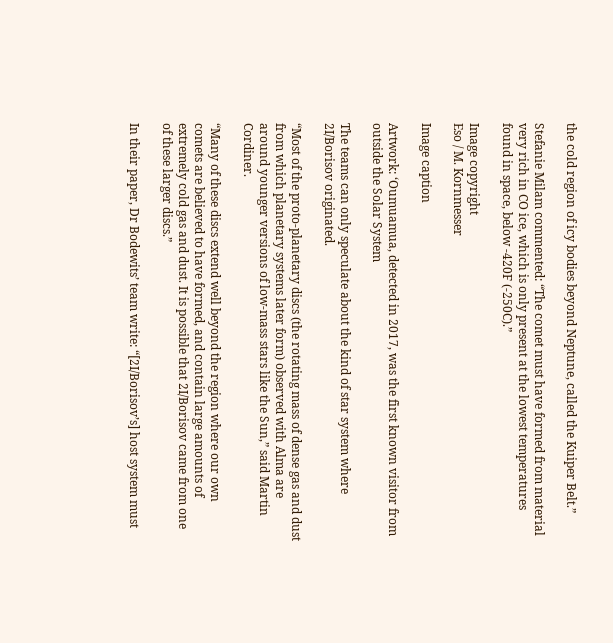the cold region of icy bodies beyond Neptune, called the Kuiper Belt.”

Stefanie Milam commented: “The comet must have formed from material very rich in CO ice, which is only present at the lowest temperatures found in space, below -420F (-250C).”

Image copyright
Eso / M. Kornmesser

Image caption

Artwork: ‘Oumuamua, detected in 2017, was the first known visitor from outside the Solar System

The teams can only speculate about the kind of star system where 2I/Borisov originated.

“Most of the proto-planetary discs (the rotating mass of dense gas and dust from which planetary systems later form) observed with Alma are around younger versions of low-mass stars like the Sun,” said Martin Cordiner.

“Many of these discs extend well beyond the region where our own comets are believed to have formed, and contain large amounts of extremely cold gas and dust. It is possible that 2I/Borisov came from one of these larger discs.”

In their paper, Dr Bodewits’ team write: “[2I/Borisov’s] host system must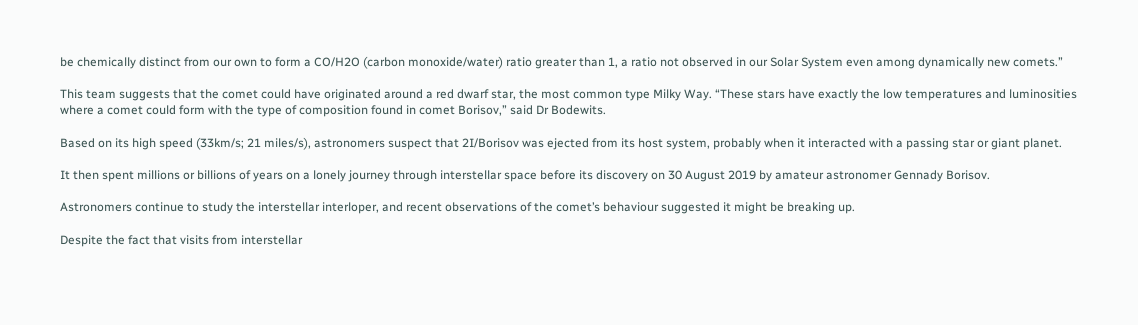be chemically distinct from our own to form a CO/H2O (carbon monoxide/water) ratio greater than 1, a ratio not observed in our Solar System even among dynamically new comets.”

This team suggests that the comet could have originated around a red dwarf star, the most common type Milky Way. “These stars have exactly the low temperatures and luminosities where a comet could form with the type of composition found in comet Borisov,” said Dr Bodewits.

Based on its high speed (33km/s; 21 miles/s), astronomers suspect that 2I/Borisov was ejected from its host system, probably when it interacted with a passing star or giant planet.

It then spent millions or billions of years on a lonely journey through interstellar space before its discovery on 30 August 2019 by amateur astronomer Gennady Borisov.

Astronomers continue to study the interstellar interloper, and recent observations of the comet’s behaviour suggested it might be breaking up.

Despite the fact that visits from interstellar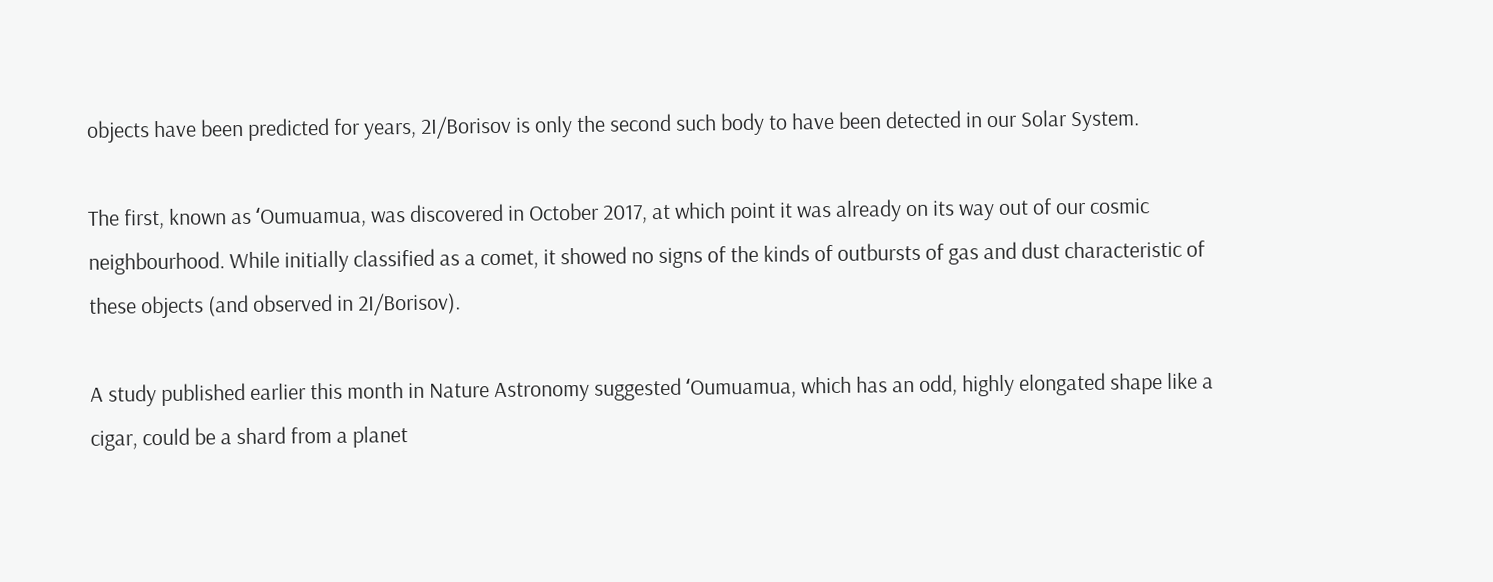objects have been predicted for years, 2I/Borisov is only the second such body to have been detected in our Solar System.

The first, known as ʻOumuamua, was discovered in October 2017, at which point it was already on its way out of our cosmic neighbourhood. While initially classified as a comet, it showed no signs of the kinds of outbursts of gas and dust characteristic of these objects (and observed in 2I/Borisov).

A study published earlier this month in Nature Astronomy suggested ʻOumuamua, which has an odd, highly elongated shape like a cigar, could be a shard from a planet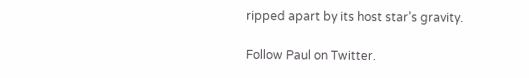ripped apart by its host star’s gravity.

Follow Paul on Twitter.